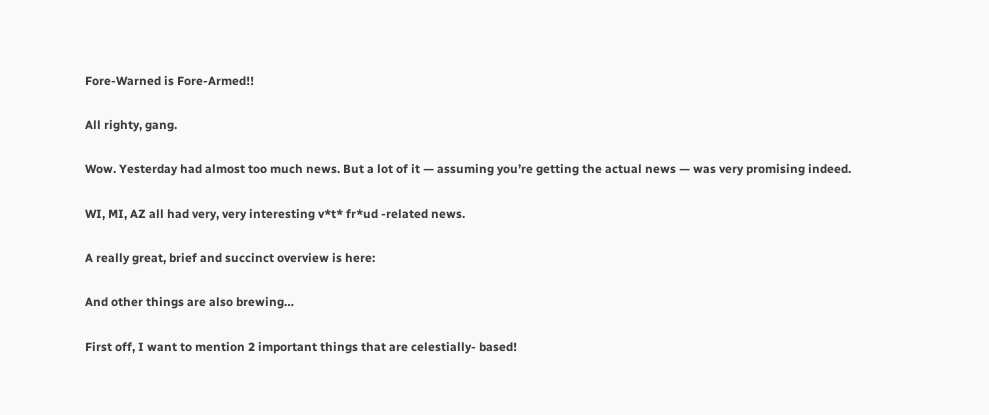Fore-Warned is Fore-Armed!!

All righty, gang.

Wow. Yesterday had almost too much news. But a lot of it — assuming you’re getting the actual news — was very promising indeed.

WI, MI, AZ all had very, very interesting v*t* fr*ud -related news.

A really great, brief and succinct overview is here:

And other things are also brewing…

First off, I want to mention 2 important things that are celestially- based!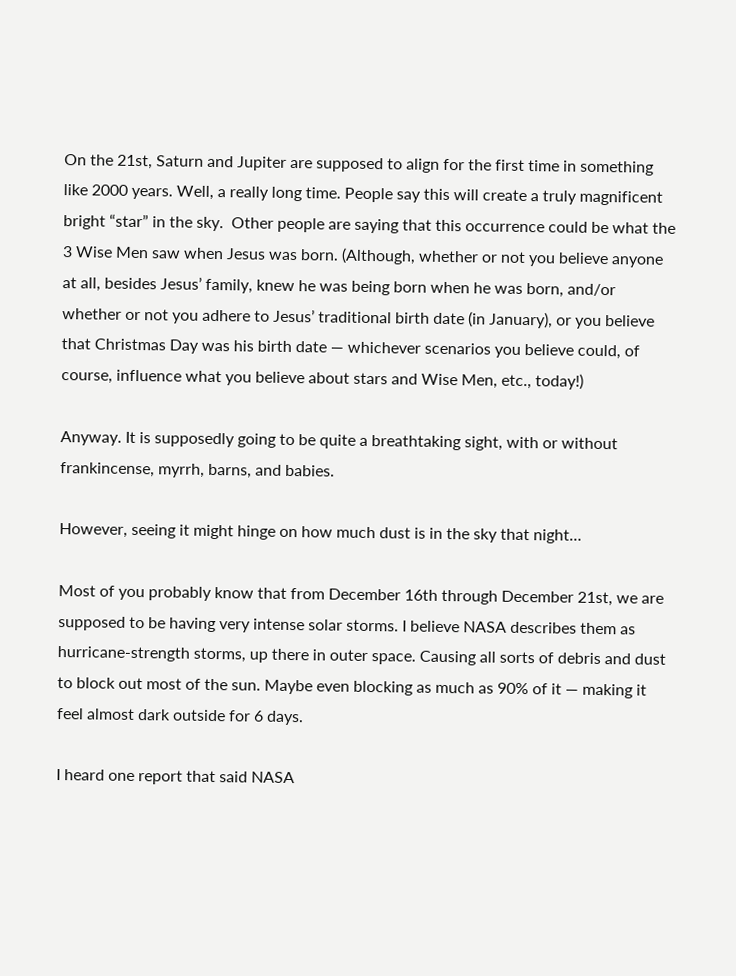On the 21st, Saturn and Jupiter are supposed to align for the first time in something like 2000 years. Well, a really long time. People say this will create a truly magnificent bright “star” in the sky.  Other people are saying that this occurrence could be what the 3 Wise Men saw when Jesus was born. (Although, whether or not you believe anyone at all, besides Jesus’ family, knew he was being born when he was born, and/or whether or not you adhere to Jesus’ traditional birth date (in January), or you believe that Christmas Day was his birth date — whichever scenarios you believe could, of course, influence what you believe about stars and Wise Men, etc., today!)

Anyway. It is supposedly going to be quite a breathtaking sight, with or without frankincense, myrrh, barns, and babies.

However, seeing it might hinge on how much dust is in the sky that night…

Most of you probably know that from December 16th through December 21st, we are supposed to be having very intense solar storms. I believe NASA describes them as hurricane-strength storms, up there in outer space. Causing all sorts of debris and dust to block out most of the sun. Maybe even blocking as much as 90% of it — making it feel almost dark outside for 6 days.

I heard one report that said NASA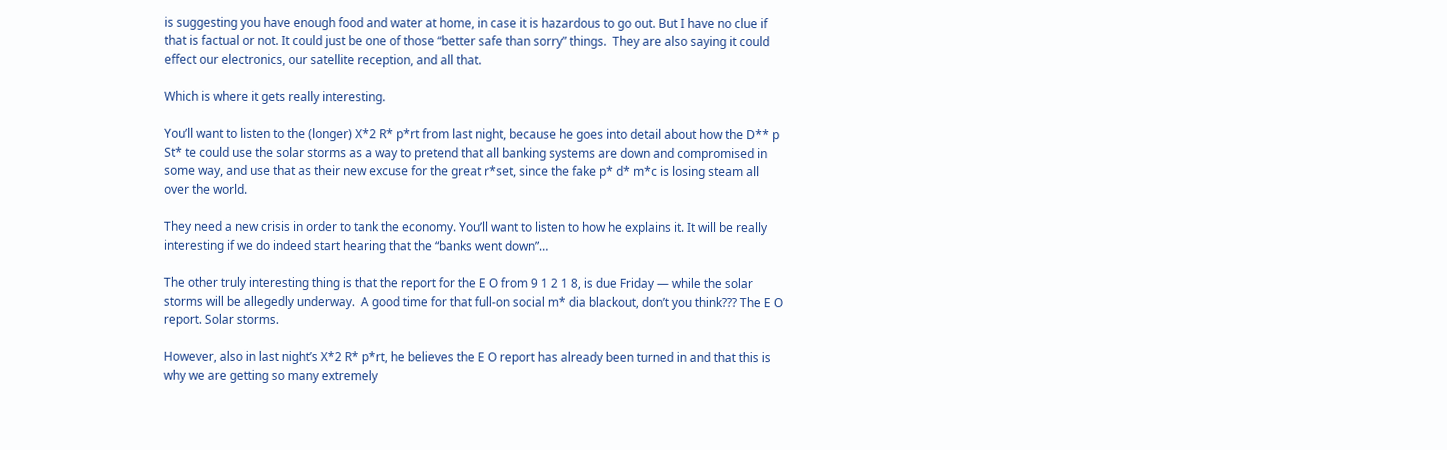is suggesting you have enough food and water at home, in case it is hazardous to go out. But I have no clue if that is factual or not. It could just be one of those “better safe than sorry” things.  They are also saying it could effect our electronics, our satellite reception, and all that.

Which is where it gets really interesting.

You’ll want to listen to the (longer) X*2 R* p*rt from last night, because he goes into detail about how the D** p St* te could use the solar storms as a way to pretend that all banking systems are down and compromised in some way, and use that as their new excuse for the great r*set, since the fake p* d* m*c is losing steam all over the world.

They need a new crisis in order to tank the economy. You’ll want to listen to how he explains it. It will be really interesting if we do indeed start hearing that the “banks went down”…

The other truly interesting thing is that the report for the E O from 9 1 2 1 8, is due Friday — while the solar storms will be allegedly underway.  A good time for that full-on social m* dia blackout, don’t you think??? The E O report. Solar storms.

However, also in last night’s X*2 R* p*rt, he believes the E O report has already been turned in and that this is why we are getting so many extremely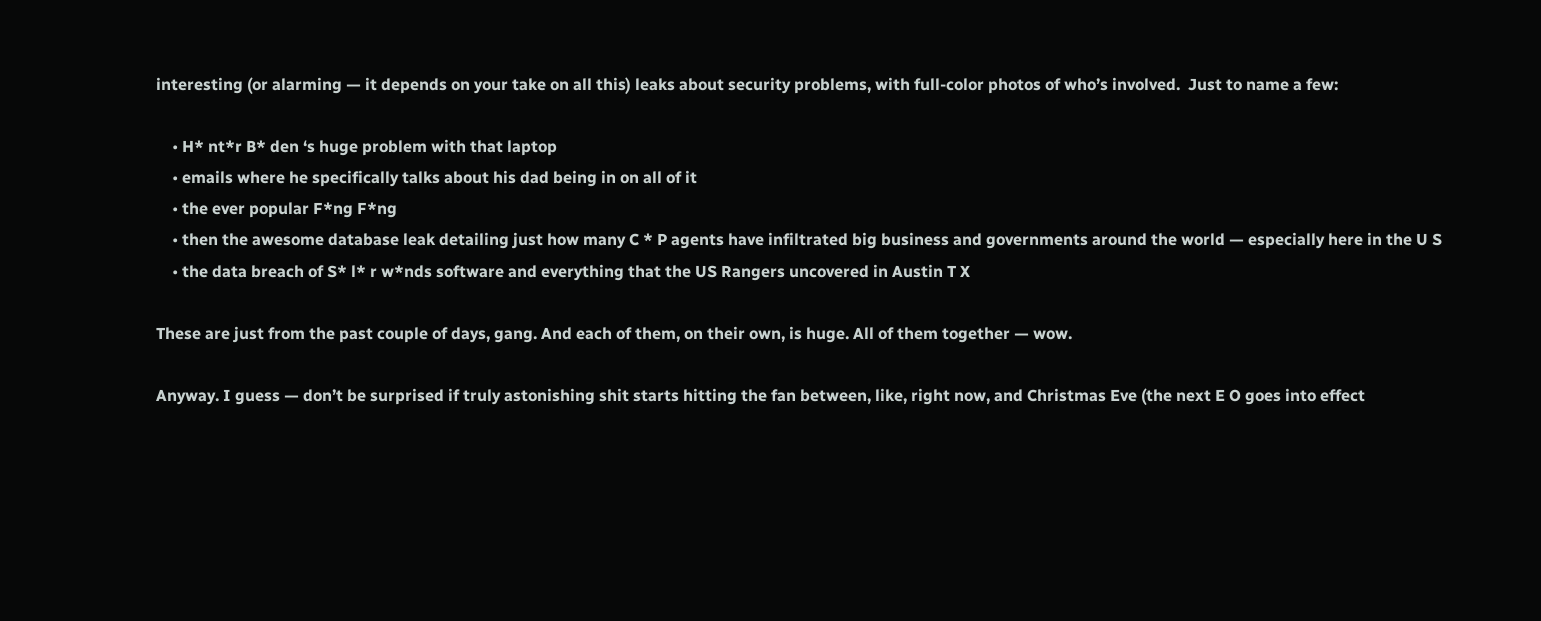interesting (or alarming — it depends on your take on all this) leaks about security problems, with full-color photos of who’s involved.  Just to name a few:

    • H* nt*r B* den ‘s huge problem with that laptop
    • emails where he specifically talks about his dad being in on all of it
    • the ever popular F*ng F*ng
    • then the awesome database leak detailing just how many C * P agents have infiltrated big business and governments around the world — especially here in the U S
    • the data breach of S* l* r w*nds software and everything that the US Rangers uncovered in Austin T X

These are just from the past couple of days, gang. And each of them, on their own, is huge. All of them together — wow.

Anyway. I guess — don’t be surprised if truly astonishing shit starts hitting the fan between, like, right now, and Christmas Eve (the next E O goes into effect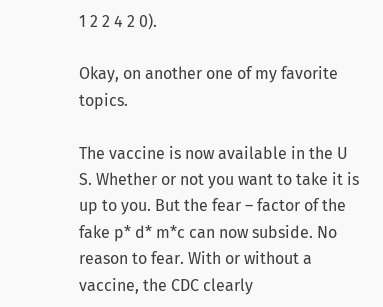1 2 2 4 2 0).

Okay, on another one of my favorite topics.

The vaccine is now available in the U S. Whether or not you want to take it is up to you. But the fear – factor of the fake p* d* m*c can now subside. No reason to fear. With or without a vaccine, the CDC clearly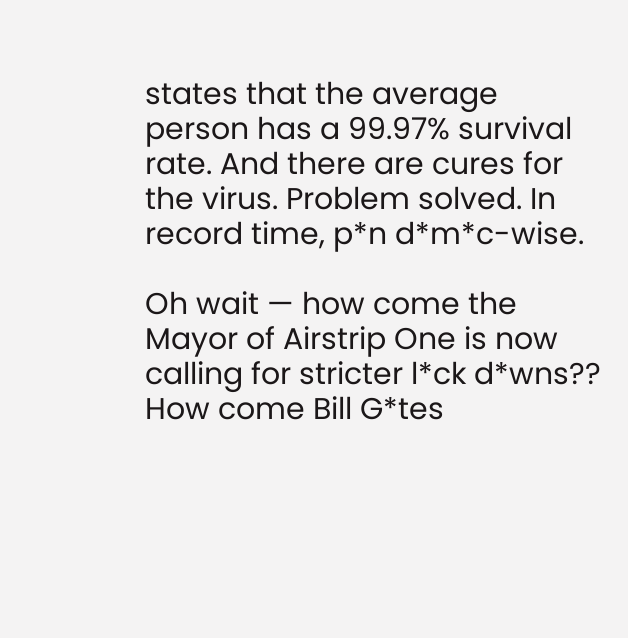states that the average person has a 99.97% survival rate. And there are cures for the virus. Problem solved. In record time, p*n d*m*c-wise.

Oh wait — how come the Mayor of Airstrip One is now calling for stricter l*ck d*wns?? How come Bill G*tes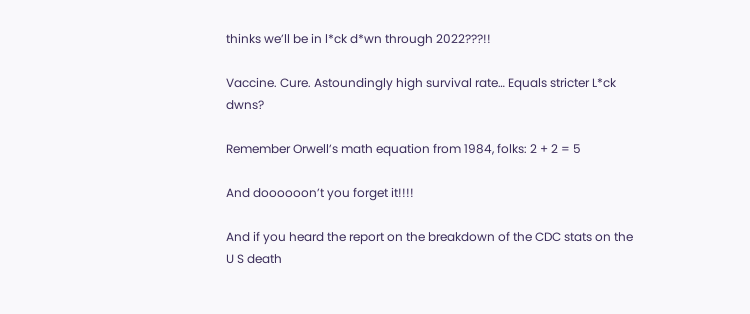thinks we’ll be in l*ck d*wn through 2022???!!

Vaccine. Cure. Astoundingly high survival rate… Equals stricter L*ck dwns?

Remember Orwell’s math equation from 1984, folks: 2 + 2 = 5

And doooooon’t you forget it!!!!

And if you heard the report on the breakdown of the CDC stats on the U S death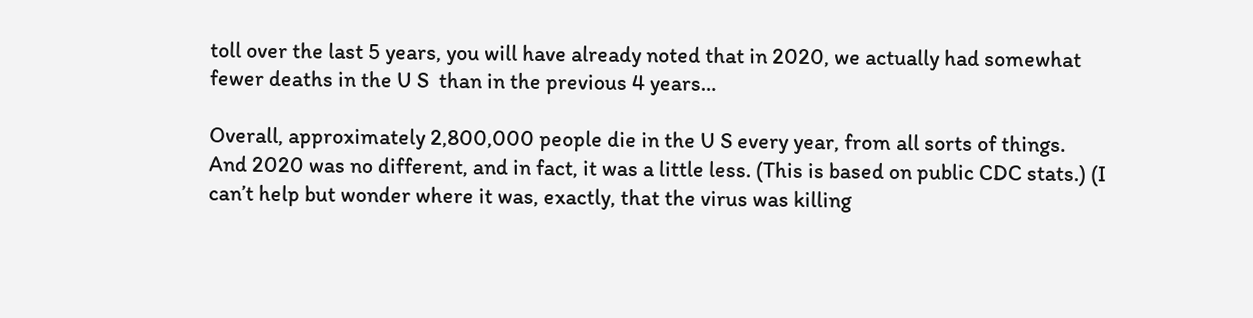toll over the last 5 years, you will have already noted that in 2020, we actually had somewhat fewer deaths in the U S  than in the previous 4 years…

Overall, approximately 2,800,000 people die in the U S every year, from all sorts of things. And 2020 was no different, and in fact, it was a little less. (This is based on public CDC stats.) (I can’t help but wonder where it was, exactly, that the virus was killing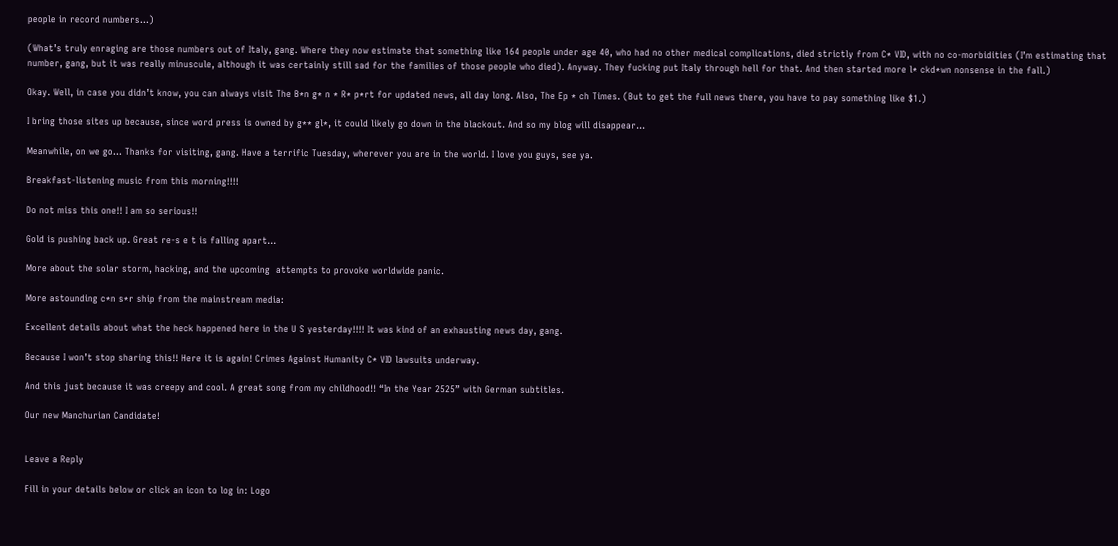people in record numbers…)

(What’s truly enraging are those numbers out of Italy, gang. Where they now estimate that something like 164 people under age 40, who had no other medical complications, died strictly from C* VID, with no co-morbidities (I’m estimating that number, gang, but it was really minuscule, although it was certainly still sad for the families of those people who died). Anyway. They fucking put Italy through hell for that. And then started more l* ckd*wn nonsense in the fall.)

Okay. Well, in case you didn’t know, you can always visit The B*n g* n * R* p*rt for updated news, all day long. Also, The Ep * ch Times. (But to get the full news there, you have to pay something like $1.)

I bring those sites up because, since word press is owned by g** gl*, it could likely go down in the blackout. And so my blog will disappear…

Meanwhile, on we go… Thanks for visiting, gang. Have a terrific Tuesday, wherever you are in the world. I love you guys, see ya.

Breakfast-listening music from this morning!!!!

Do not miss this one!! I am so serious!!

Gold is pushing back up. Great re-s e t is falling apart…

More about the solar storm, hacking, and the upcoming  attempts to provoke worldwide panic.

More astounding c*n s*r ship from the mainstream media:

Excellent details about what the heck happened here in the U S yesterday!!!! It was kind of an exhausting news day, gang.

Because I won’t stop sharing this!! Here it is again! Crimes Against Humanity C* VID lawsuits underway.

And this just because it was creepy and cool. A great song from my childhood!! “In the Year 2525” with German subtitles.

Our new Manchurian Candidate!


Leave a Reply

Fill in your details below or click an icon to log in: Logo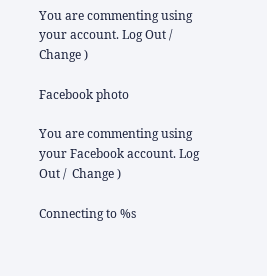You are commenting using your account. Log Out /  Change )

Facebook photo

You are commenting using your Facebook account. Log Out /  Change )

Connecting to %s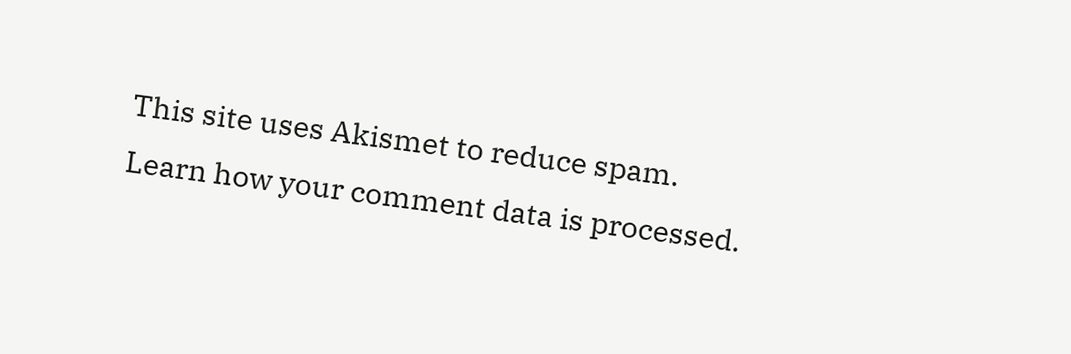This site uses Akismet to reduce spam. Learn how your comment data is processed.